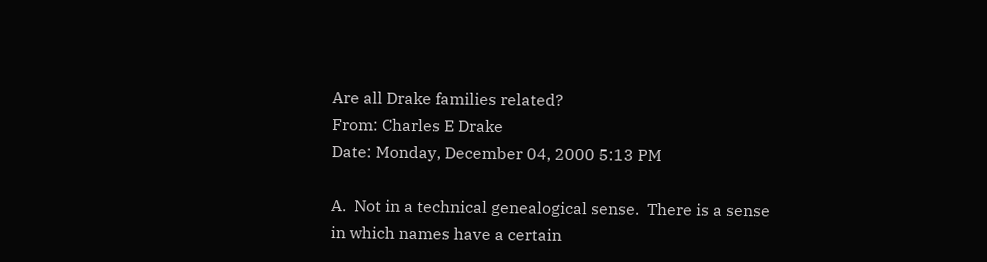Are all Drake families related?
From: Charles E Drake
Date: Monday, December 04, 2000 5:13 PM

A.  Not in a technical genealogical sense.  There is a sense
in which names have a certain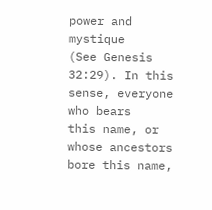power and mystique
(See Genesis 32:29). In this sense, everyone who bears
this name, or whose ancestors bore this name,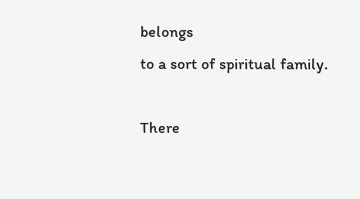belongs
to a sort of spiritual family.

There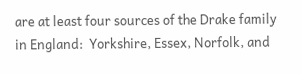are at least four sources of the Drake family
in England:  Yorkshire, Essex, Norfolk, and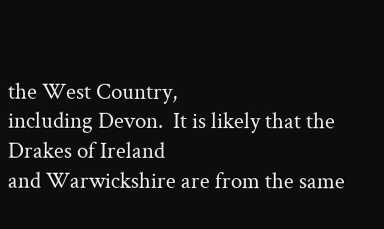the West Country,
including Devon.  It is likely that the Drakes of Ireland
and Warwickshire are from the same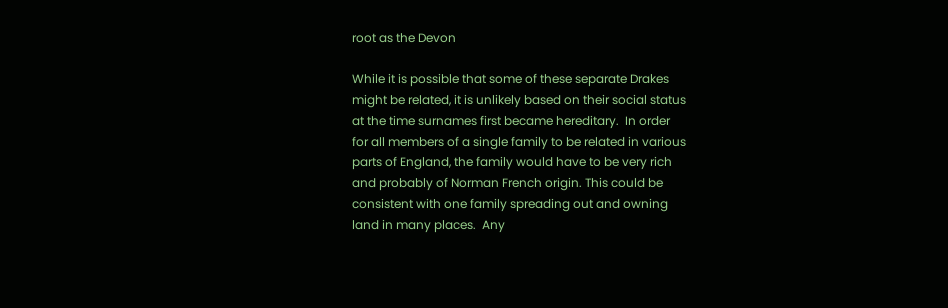root as the Devon

While it is possible that some of these separate Drakes
might be related, it is unlikely based on their social status
at the time surnames first became hereditary.  In order
for all members of a single family to be related in various
parts of England, the family would have to be very rich
and probably of Norman French origin. This could be
consistent with one family spreading out and owning
land in many places.  Any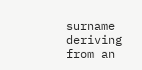surname deriving from an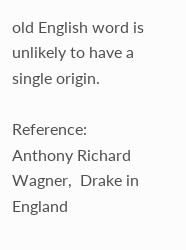old English word is unlikely to have a single origin.

Reference:   Anthony Richard Wagner,  Drake in England